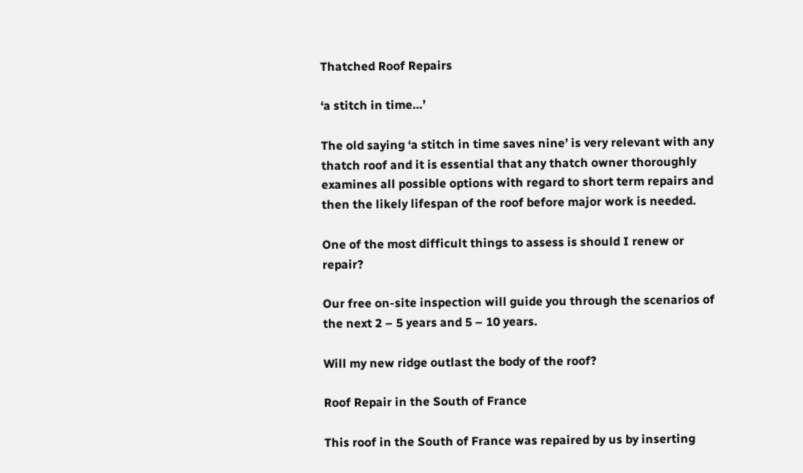Thatched Roof Repairs

‘a stitch in time…’

The old saying ‘a stitch in time saves nine’ is very relevant with any thatch roof and it is essential that any thatch owner thoroughly examines all possible options with regard to short term repairs and then the likely lifespan of the roof before major work is needed.

One of the most difficult things to assess is should I renew or repair?

Our free on-site inspection will guide you through the scenarios of the next 2 – 5 years and 5 – 10 years.

Will my new ridge outlast the body of the roof?

Roof Repair in the South of France

This roof in the South of France was repaired by us by inserting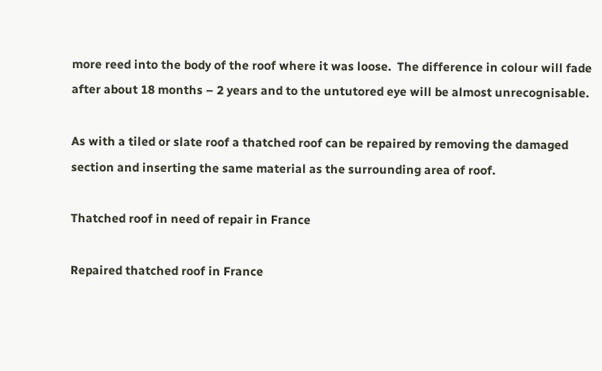more reed into the body of the roof where it was loose.  The difference in colour will fade after about 18 months – 2 years and to the untutored eye will be almost unrecognisable.

As with a tiled or slate roof a thatched roof can be repaired by removing the damaged section and inserting the same material as the surrounding area of roof.

Thatched roof in need of repair in France

Repaired thatched roof in France